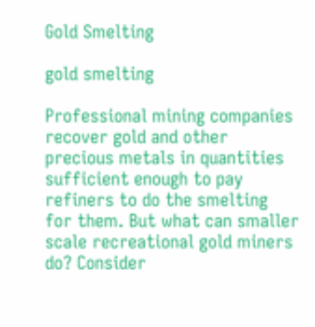Gold Smelting

gold smelting

Professional mining companies recover gold and other precious metals in quantities sufficient enough to pay refiners to do the smelting for them. But what can smaller scale recreational gold miners do? Consider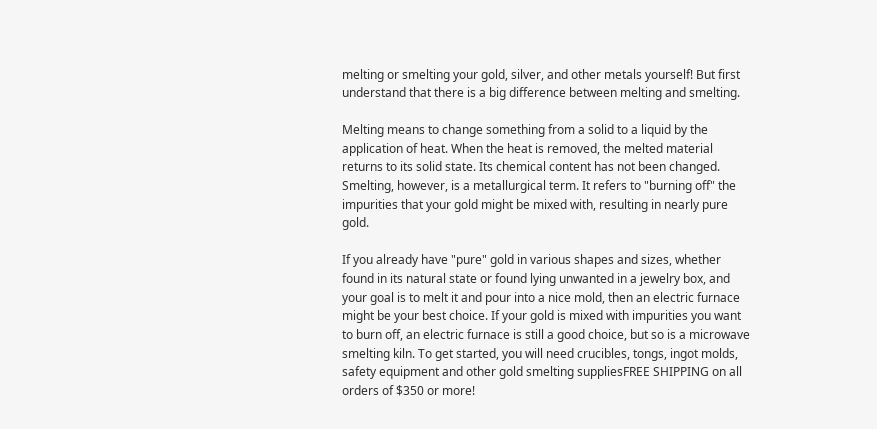melting or smelting your gold, silver, and other metals yourself! But first understand that there is a big difference between melting and smelting.

Melting means to change something from a solid to a liquid by the application of heat. When the heat is removed, the melted material returns to its solid state. Its chemical content has not been changed. Smelting, however, is a metallurgical term. It refers to "burning off" the impurities that your gold might be mixed with, resulting in nearly pure gold.

If you already have "pure" gold in various shapes and sizes, whether found in its natural state or found lying unwanted in a jewelry box, and your goal is to melt it and pour into a nice mold, then an electric furnace might be your best choice. If your gold is mixed with impurities you want to burn off, an electric furnace is still a good choice, but so is a microwave smelting kiln. To get started, you will need crucibles, tongs, ingot molds, safety equipment and other gold smelting suppliesFREE SHIPPING on all orders of $350 or more!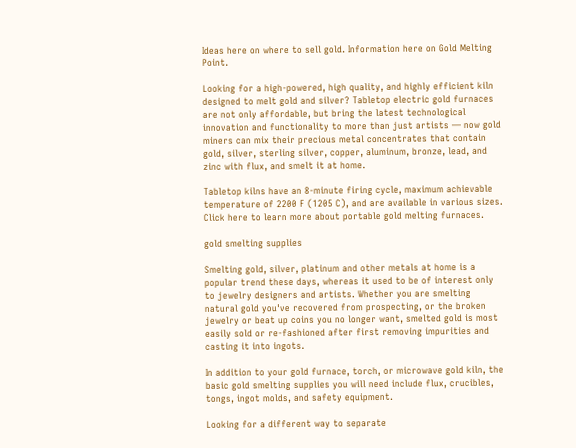Ideas here on where to sell gold. Information here on Gold Melting Point.

Looking for a high-powered, high quality, and highly efficient kiln designed to melt gold and silver? Tabletop electric gold furnaces are not only affordable, but bring the latest technological innovation and functionality to more than just artists — now gold miners can mix their precious metal concentrates that contain gold, silver, sterling silver, copper, aluminum, bronze, lead, and zinc with flux, and smelt it at home.

Tabletop kilns have an 8-minute firing cycle, maximum achievable temperature of 2200 F (1205 C), and are available in various sizes.  Click here to learn more about portable gold melting furnaces.

gold smelting supplies

Smelting gold, silver, platinum and other metals at home is a popular trend these days, whereas it used to be of interest only to jewelry designers and artists. Whether you are smelting natural gold you've recovered from prospecting, or the broken jewelry or beat up coins you no longer want, smelted gold is most easily sold or re-fashioned after first removing impurities and casting it into ingots.

In addition to your gold furnace, torch, or microwave gold kiln, the basic gold smelting supplies you will need include flux, crucibles, tongs, ingot molds, and safety equipment.

Looking for a different way to separate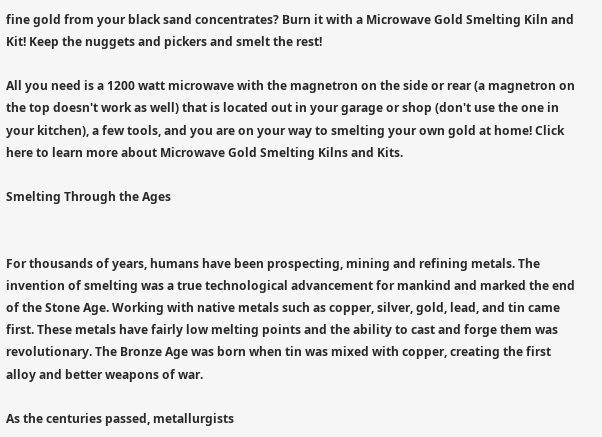fine gold from your black sand concentrates? Burn it with a Microwave Gold Smelting Kiln and Kit! Keep the nuggets and pickers and smelt the rest!

All you need is a 1200 watt microwave with the magnetron on the side or rear (a magnetron on the top doesn't work as well) that is located out in your garage or shop (don't use the one in your kitchen), a few tools, and you are on your way to smelting your own gold at home! Click here to learn more about Microwave Gold Smelting Kilns and Kits.

Smelting Through the Ages


For thousands of years, humans have been prospecting, mining and refining metals. The invention of smelting was a true technological advancement for mankind and marked the end of the Stone Age. Working with native metals such as copper, silver, gold, lead, and tin came first. These metals have fairly low melting points and the ability to cast and forge them was revolutionary. The Bronze Age was born when tin was mixed with copper, creating the first alloy and better weapons of war.

As the centuries passed, metallurgists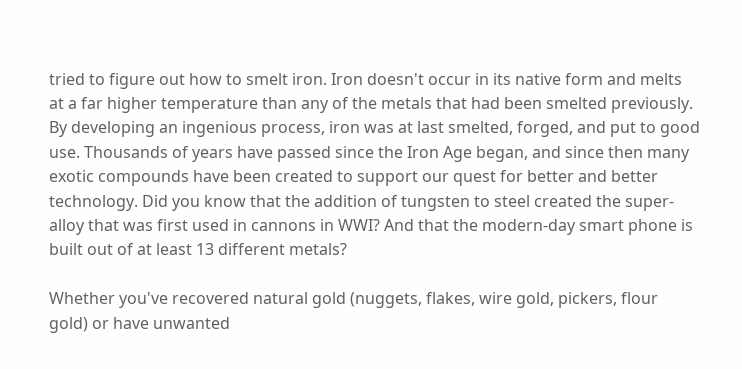tried to figure out how to smelt iron. Iron doesn't occur in its native form and melts at a far higher temperature than any of the metals that had been smelted previously. By developing an ingenious process, iron was at last smelted, forged, and put to good use. Thousands of years have passed since the Iron Age began, and since then many exotic compounds have been created to support our quest for better and better technology. Did you know that the addition of tungsten to steel created the super-alloy that was first used in cannons in WWI? And that the modern-day smart phone is built out of at least 13 different metals?

Whether you've recovered natural gold (nuggets, flakes, wire gold, pickers, flour gold) or have unwanted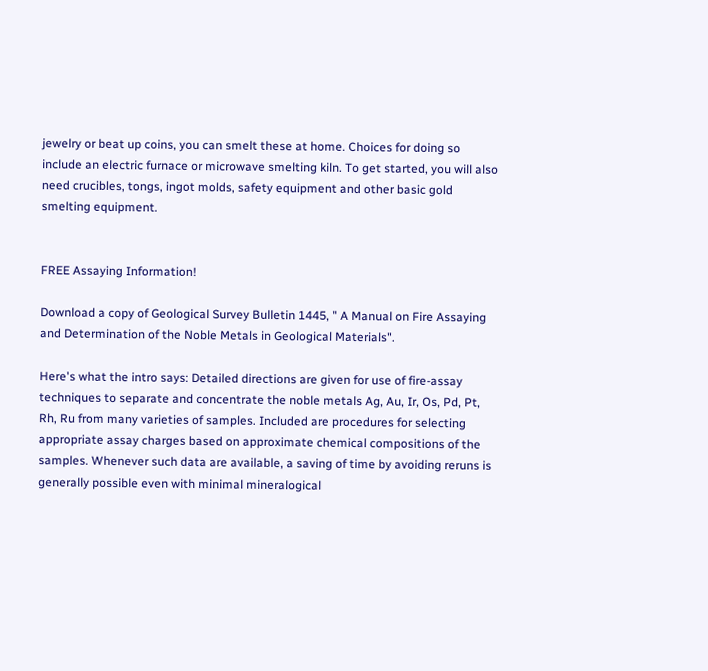jewelry or beat up coins, you can smelt these at home. Choices for doing so include an electric furnace or microwave smelting kiln. To get started, you will also need crucibles, tongs, ingot molds, safety equipment and other basic gold smelting equipment.


FREE Assaying Information!

Download a copy of Geological Survey Bulletin 1445, " A Manual on Fire Assaying and Determination of the Noble Metals in Geological Materials".

Here's what the intro says: Detailed directions are given for use of fire-assay techniques to separate and concentrate the noble metals Ag, Au, Ir, Os, Pd, Pt, Rh, Ru from many varieties of samples. Included are procedures for selecting appropriate assay charges based on approximate chemical compositions of the samples. Whenever such data are available, a saving of time by avoiding reruns is generally possible even with minimal mineralogical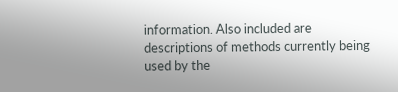information. Also included are descriptions of methods currently being used by the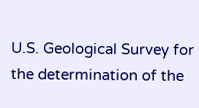U.S. Geological Survey for the determination of the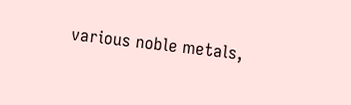various noble metals,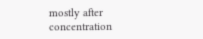mostly after concentration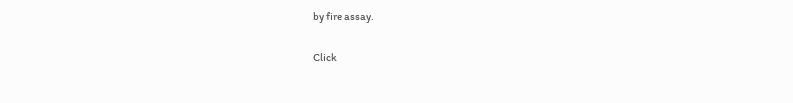by fire assay.

Click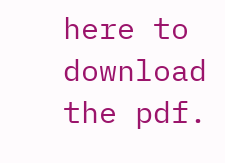here to download the pdf.